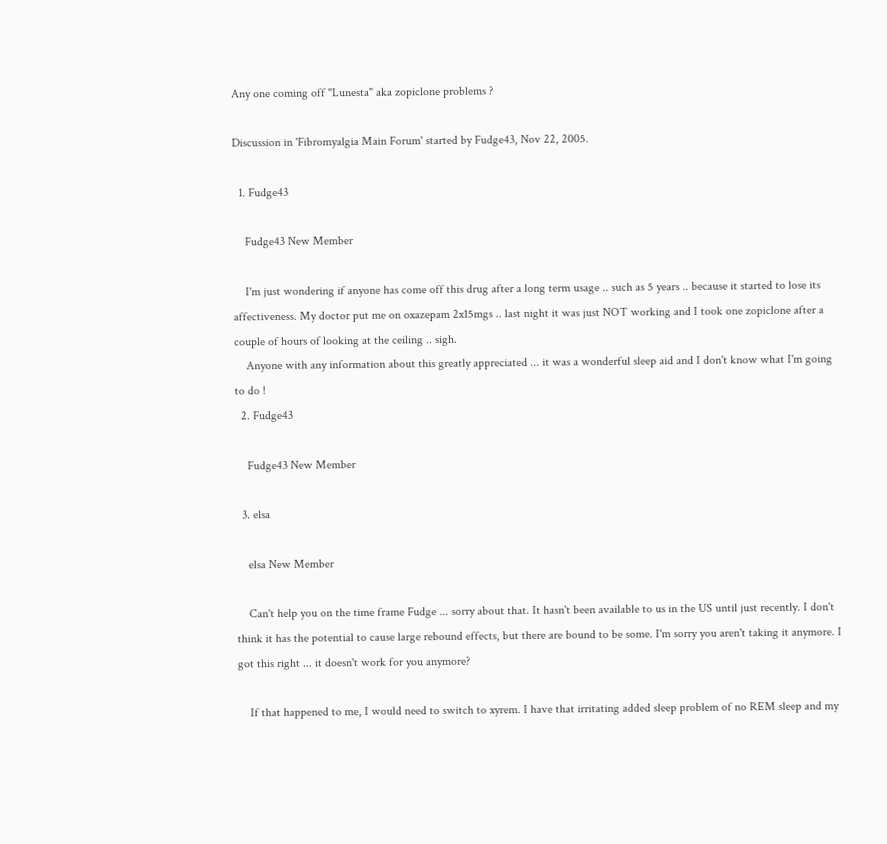Any one coming off "Lunesta" aka zopiclone problems ?

Discussion in 'Fibromyalgia Main Forum' started by Fudge43, Nov 22, 2005.

  1. Fudge43

    Fudge43 New Member

    I'm just wondering if anyone has come off this drug after a long term usage .. such as 5 years .. because it started to lose its affectiveness. My doctor put me on oxazepam 2x15mgs .. last night it was just NOT working and I took one zopiclone after a couple of hours of looking at the ceiling .. sigh.
    Anyone with any information about this greatly appreciated ... it was a wonderful sleep aid and I don't know what I'm going to do !
  2. Fudge43

    Fudge43 New Member

  3. elsa

    elsa New Member

    Can't help you on the time frame Fudge ... sorry about that. It hasn't been available to us in the US until just recently. I don't think it has the potential to cause large rebound effects, but there are bound to be some. I'm sorry you aren't taking it anymore. I got this right ... it doesn't work for you anymore?

    If that happened to me, I would need to switch to xyrem. I have that irritating added sleep problem of no REM sleep and my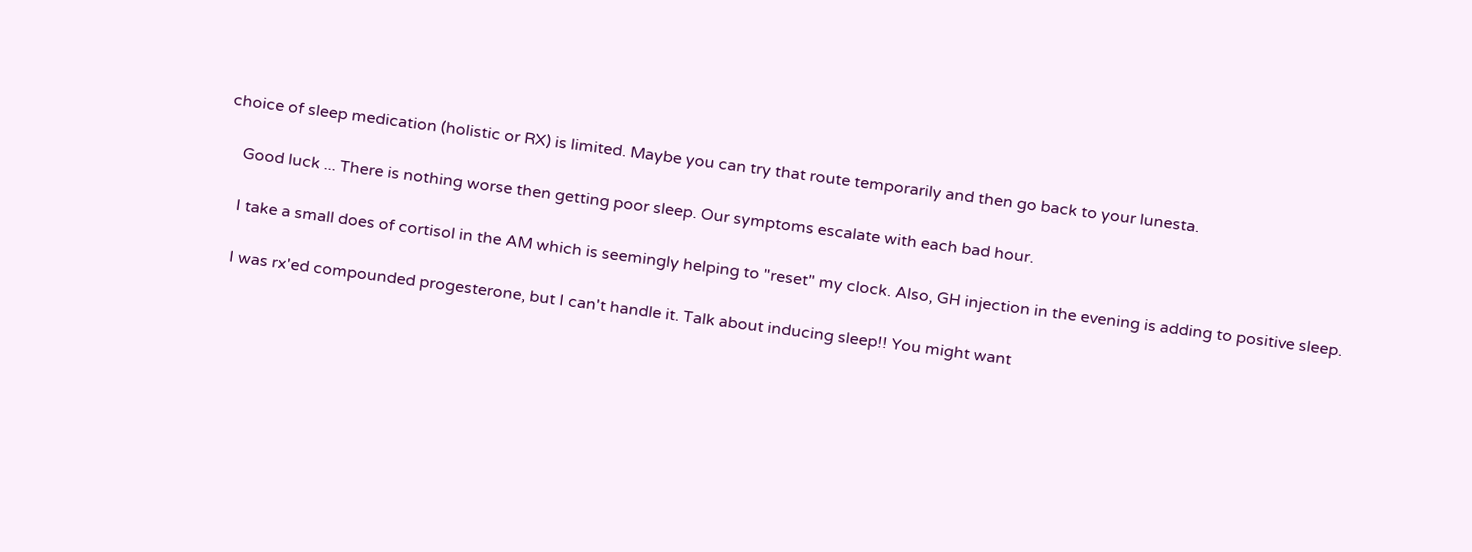choice of sleep medication (holistic or RX) is limited. Maybe you can try that route temporarily and then go back to your lunesta.

    Good luck ... There is nothing worse then getting poor sleep. Our symptoms escalate with each bad hour.

    I take a small does of cortisol in the AM which is seemingly helping to "reset" my clock. Also, GH injection in the evening is adding to positive sleep.

    I was rx'ed compounded progesterone, but I can't handle it. Talk about inducing sleep!! You might want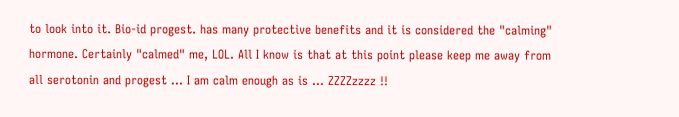to look into it. Bio-id progest. has many protective benefits and it is considered the "calming" hormone. Certainly "calmed" me, LOL. All I know is that at this point please keep me away from all serotonin and progest ... I am calm enough as is ... ZZZZzzzz !!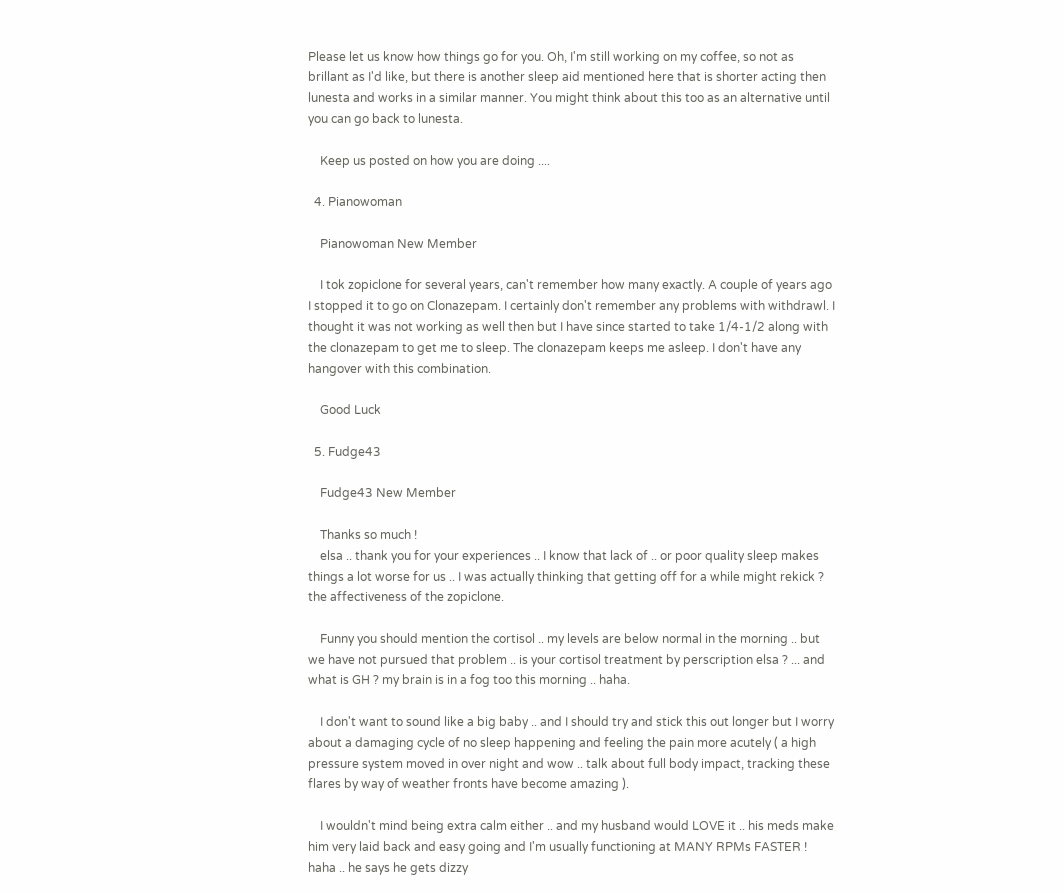Please let us know how things go for you. Oh, I'm still working on my coffee, so not as brillant as I'd like, but there is another sleep aid mentioned here that is shorter acting then lunesta and works in a similar manner. You might think about this too as an alternative until you can go back to lunesta.

    Keep us posted on how you are doing ....

  4. Pianowoman

    Pianowoman New Member

    I tok zopiclone for several years, can't remember how many exactly. A couple of years ago I stopped it to go on Clonazepam. I certainly don't remember any problems with withdrawl. I thought it was not working as well then but I have since started to take 1/4-1/2 along with the clonazepam to get me to sleep. The clonazepam keeps me asleep. I don't have any hangover with this combination.

    Good Luck

  5. Fudge43

    Fudge43 New Member

    Thanks so much !
    elsa .. thank you for your experiences .. I know that lack of .. or poor quality sleep makes things a lot worse for us .. I was actually thinking that getting off for a while might rekick ? the affectiveness of the zopiclone.

    Funny you should mention the cortisol .. my levels are below normal in the morning .. but we have not pursued that problem .. is your cortisol treatment by perscription elsa ? ... and what is GH ? my brain is in a fog too this morning .. haha.

    I don't want to sound like a big baby .. and I should try and stick this out longer but I worry about a damaging cycle of no sleep happening and feeling the pain more acutely ( a high pressure system moved in over night and wow .. talk about full body impact, tracking these flares by way of weather fronts have become amazing ).

    I wouldn't mind being extra calm either .. and my husband would LOVE it .. his meds make him very laid back and easy going and I'm usually functioning at MANY RPMs FASTER ! haha .. he says he gets dizzy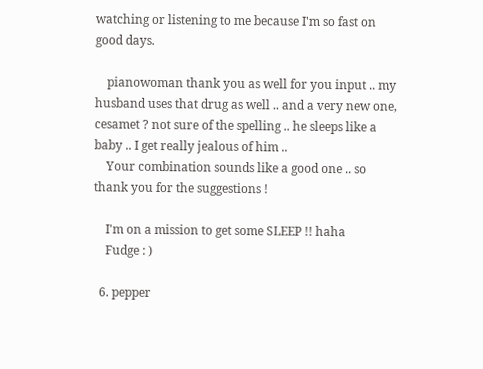watching or listening to me because I'm so fast on good days.

    pianowoman thank you as well for you input .. my husband uses that drug as well .. and a very new one, cesamet ? not sure of the spelling .. he sleeps like a baby .. I get really jealous of him ..
    Your combination sounds like a good one .. so thank you for the suggestions !

    I'm on a mission to get some SLEEP !! haha
    Fudge : )

  6. pepper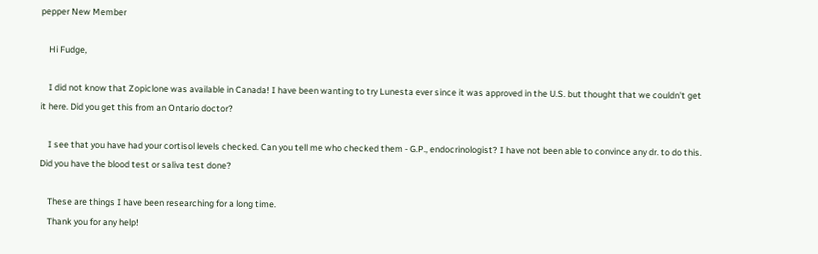pepper New Member

    Hi Fudge,

    I did not know that Zopiclone was available in Canada! I have been wanting to try Lunesta ever since it was approved in the U.S. but thought that we couldn't get it here. Did you get this from an Ontario doctor?

    I see that you have had your cortisol levels checked. Can you tell me who checked them - G.P., endocrinologist? I have not been able to convince any dr. to do this. Did you have the blood test or saliva test done?

    These are things I have been researching for a long time.
    Thank you for any help!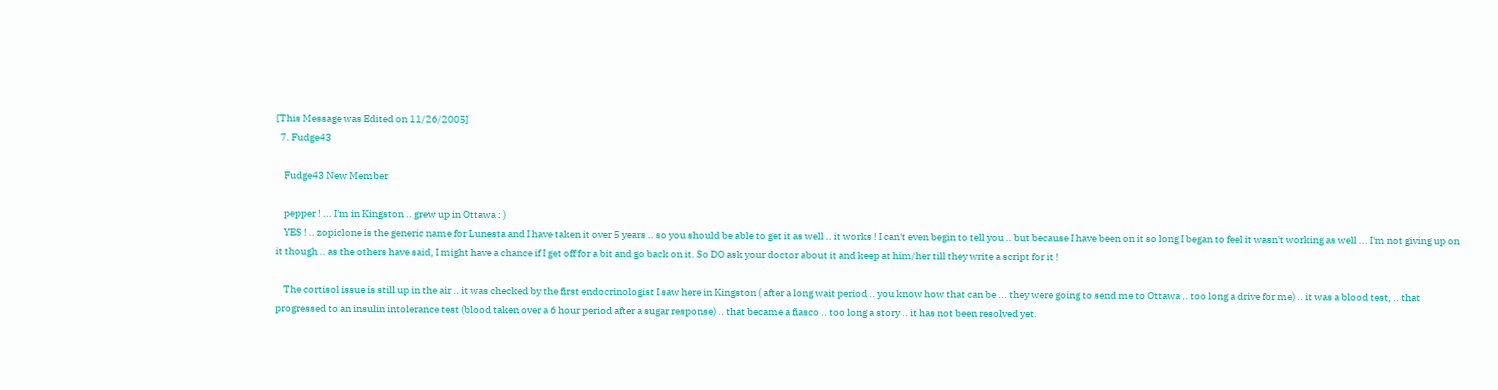[This Message was Edited on 11/26/2005]
  7. Fudge43

    Fudge43 New Member

    pepper ! ... I'm in Kingston .. grew up in Ottawa : )
    YES ! .. zopiclone is the generic name for Lunesta and I have taken it over 5 years .. so you should be able to get it as well .. it works ! I can't even begin to tell you .. but because I have been on it so long I began to feel it wasn't working as well ... I'm not giving up on it though .. as the others have said, I might have a chance if I get off for a bit and go back on it. So DO ask your doctor about it and keep at him/her till they write a script for it !

    The cortisol issue is still up in the air .. it was checked by the first endocrinologist I saw here in Kingston ( after a long wait period .. you know how that can be ... they were going to send me to Ottawa .. too long a drive for me) .. it was a blood test, .. that progressed to an insulin intolerance test (blood taken over a 6 hour period after a sugar response) .. that became a fiasco .. too long a story .. it has not been resolved yet.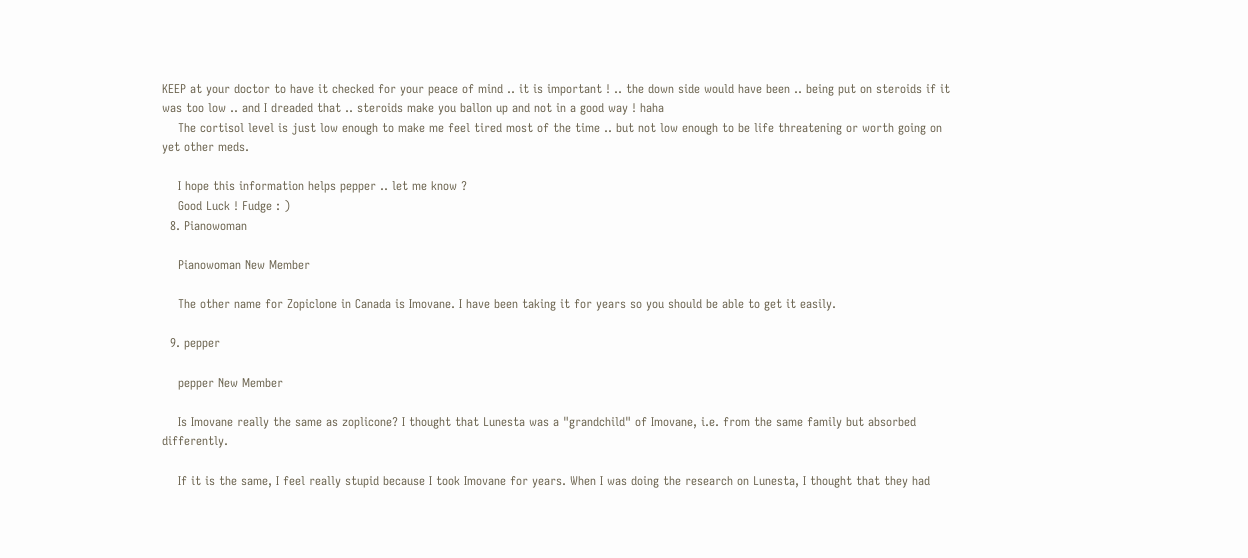KEEP at your doctor to have it checked for your peace of mind .. it is important ! .. the down side would have been .. being put on steroids if it was too low .. and I dreaded that .. steroids make you ballon up and not in a good way ! haha
    The cortisol level is just low enough to make me feel tired most of the time .. but not low enough to be life threatening or worth going on yet other meds.

    I hope this information helps pepper .. let me know ?
    Good Luck ! Fudge : )
  8. Pianowoman

    Pianowoman New Member

    The other name for Zopiclone in Canada is Imovane. I have been taking it for years so you should be able to get it easily.

  9. pepper

    pepper New Member

    Is Imovane really the same as zoplicone? I thought that Lunesta was a "grandchild" of Imovane, i.e. from the same family but absorbed differently.

    If it is the same, I feel really stupid because I took Imovane for years. When I was doing the research on Lunesta, I thought that they had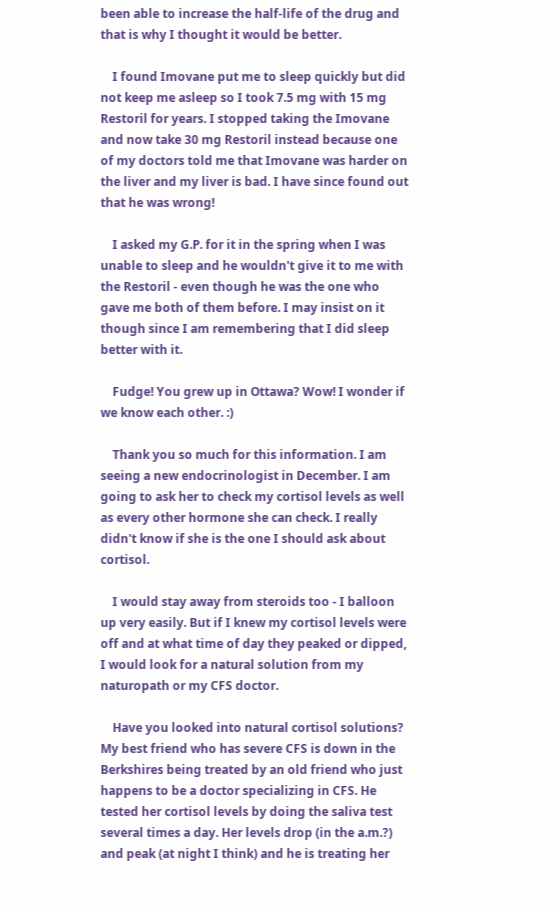been able to increase the half-life of the drug and that is why I thought it would be better.

    I found Imovane put me to sleep quickly but did not keep me asleep so I took 7.5 mg with 15 mg Restoril for years. I stopped taking the Imovane and now take 30 mg Restoril instead because one of my doctors told me that Imovane was harder on the liver and my liver is bad. I have since found out that he was wrong!

    I asked my G.P. for it in the spring when I was unable to sleep and he wouldn't give it to me with the Restoril - even though he was the one who gave me both of them before. I may insist on it though since I am remembering that I did sleep better with it.

    Fudge! You grew up in Ottawa? Wow! I wonder if we know each other. :)

    Thank you so much for this information. I am seeing a new endocrinologist in December. I am going to ask her to check my cortisol levels as well as every other hormone she can check. I really didn't know if she is the one I should ask about cortisol.

    I would stay away from steroids too - I balloon up very easily. But if I knew my cortisol levels were off and at what time of day they peaked or dipped, I would look for a natural solution from my naturopath or my CFS doctor.

    Have you looked into natural cortisol solutions? My best friend who has severe CFS is down in the Berkshires being treated by an old friend who just happens to be a doctor specializing in CFS. He tested her cortisol levels by doing the saliva test several times a day. Her levels drop (in the a.m.?) and peak (at night I think) and he is treating her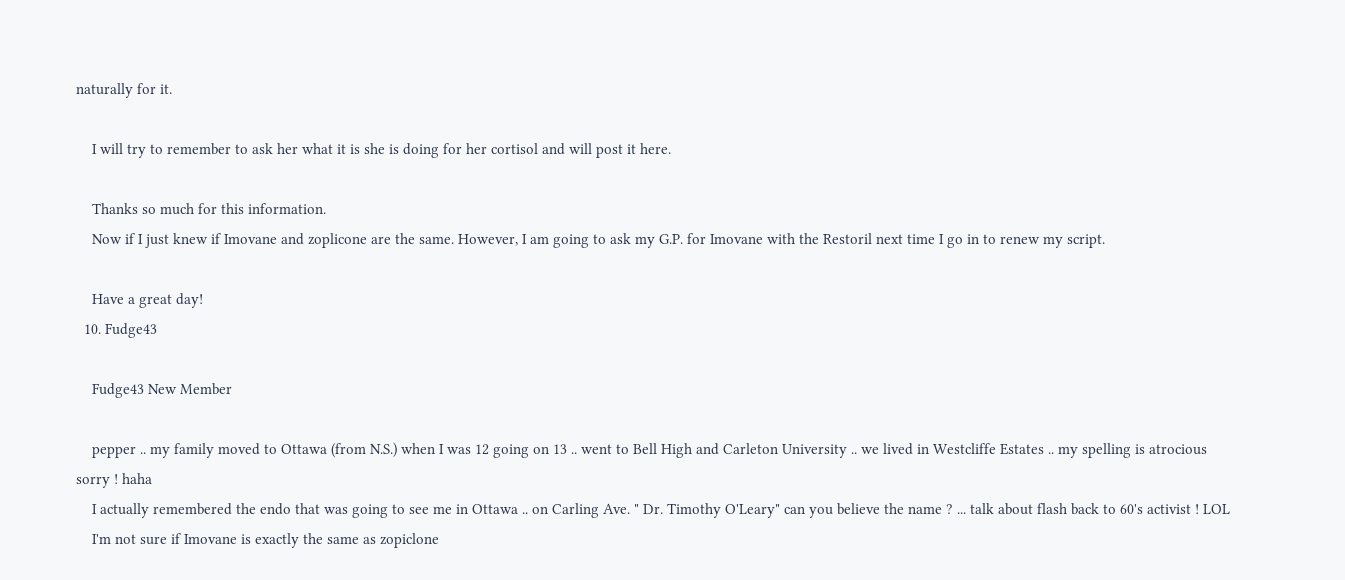naturally for it.

    I will try to remember to ask her what it is she is doing for her cortisol and will post it here.

    Thanks so much for this information.
    Now if I just knew if Imovane and zoplicone are the same. However, I am going to ask my G.P. for Imovane with the Restoril next time I go in to renew my script.

    Have a great day!
  10. Fudge43

    Fudge43 New Member

    pepper .. my family moved to Ottawa (from N.S.) when I was 12 going on 13 .. went to Bell High and Carleton University .. we lived in Westcliffe Estates .. my spelling is atrocious sorry ! haha
    I actually remembered the endo that was going to see me in Ottawa .. on Carling Ave. " Dr. Timothy O'Leary" can you believe the name ? ... talk about flash back to 60's activist ! LOL
    I'm not sure if Imovane is exactly the same as zopiclone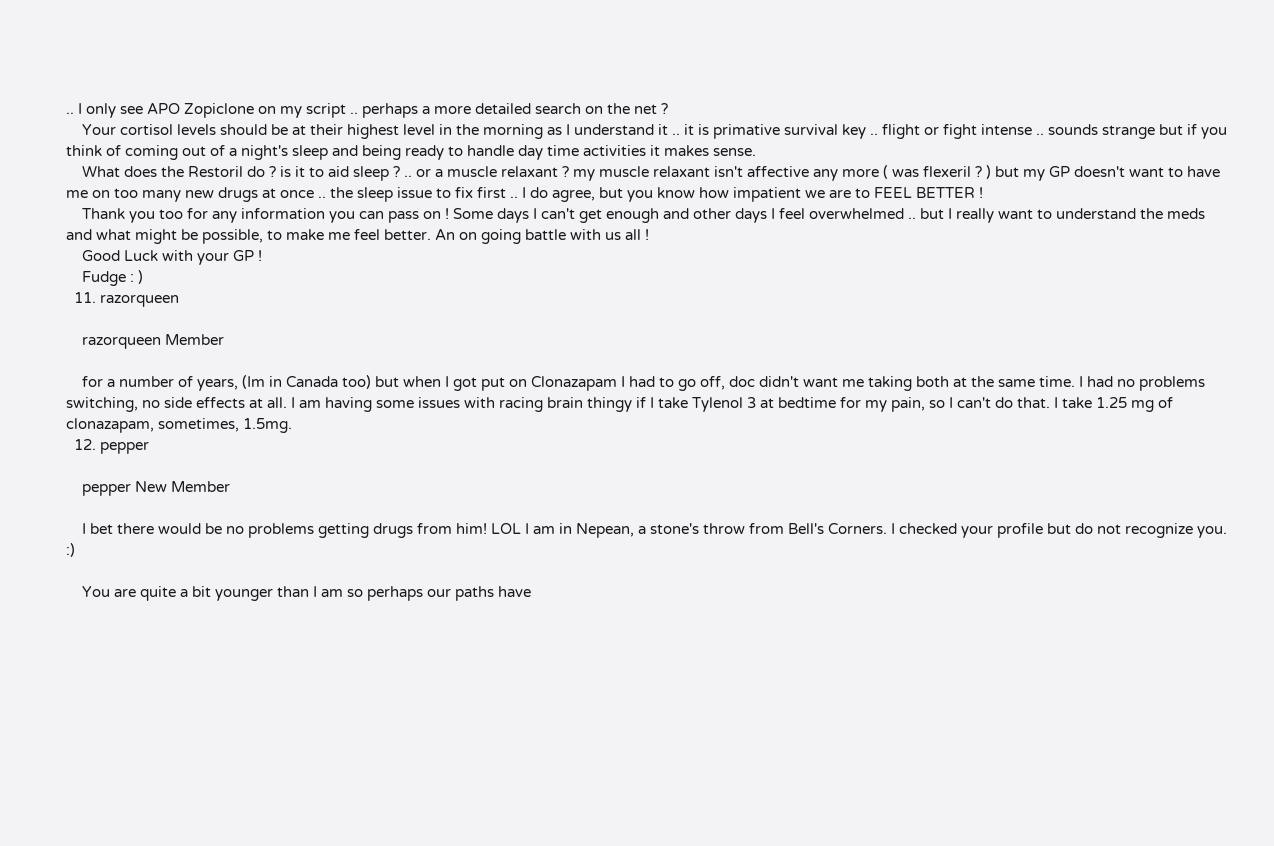.. I only see APO Zopiclone on my script .. perhaps a more detailed search on the net ?
    Your cortisol levels should be at their highest level in the morning as I understand it .. it is primative survival key .. flight or fight intense .. sounds strange but if you think of coming out of a night's sleep and being ready to handle day time activities it makes sense.
    What does the Restoril do ? is it to aid sleep ? .. or a muscle relaxant ? my muscle relaxant isn't affective any more ( was flexeril ? ) but my GP doesn't want to have me on too many new drugs at once .. the sleep issue to fix first .. I do agree, but you know how impatient we are to FEEL BETTER !
    Thank you too for any information you can pass on ! Some days I can't get enough and other days I feel overwhelmed .. but I really want to understand the meds and what might be possible, to make me feel better. An on going battle with us all !
    Good Luck with your GP !
    Fudge : )
  11. razorqueen

    razorqueen Member

    for a number of years, (Im in Canada too) but when I got put on Clonazapam I had to go off, doc didn't want me taking both at the same time. I had no problems switching, no side effects at all. I am having some issues with racing brain thingy if I take Tylenol 3 at bedtime for my pain, so I can't do that. I take 1.25 mg of clonazapam, sometimes, 1.5mg.
  12. pepper

    pepper New Member

    I bet there would be no problems getting drugs from him! LOL I am in Nepean, a stone's throw from Bell's Corners. I checked your profile but do not recognize you. :)

    You are quite a bit younger than I am so perhaps our paths have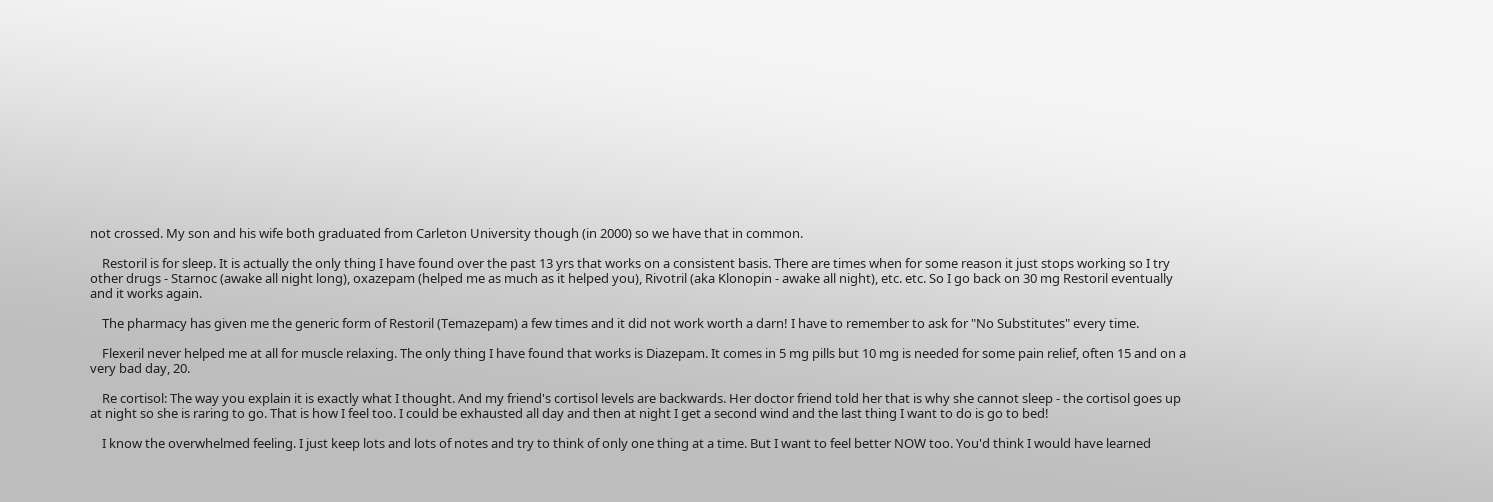not crossed. My son and his wife both graduated from Carleton University though (in 2000) so we have that in common.

    Restoril is for sleep. It is actually the only thing I have found over the past 13 yrs that works on a consistent basis. There are times when for some reason it just stops working so I try other drugs - Starnoc (awake all night long), oxazepam (helped me as much as it helped you), Rivotril (aka Klonopin - awake all night), etc. etc. So I go back on 30 mg Restoril eventually and it works again.

    The pharmacy has given me the generic form of Restoril (Temazepam) a few times and it did not work worth a darn! I have to remember to ask for "No Substitutes" every time.

    Flexeril never helped me at all for muscle relaxing. The only thing I have found that works is Diazepam. It comes in 5 mg pills but 10 mg is needed for some pain relief, often 15 and on a very bad day, 20.

    Re cortisol: The way you explain it is exactly what I thought. And my friend's cortisol levels are backwards. Her doctor friend told her that is why she cannot sleep - the cortisol goes up at night so she is raring to go. That is how I feel too. I could be exhausted all day and then at night I get a second wind and the last thing I want to do is go to bed!

    I know the overwhelmed feeling. I just keep lots and lots of notes and try to think of only one thing at a time. But I want to feel better NOW too. You'd think I would have learned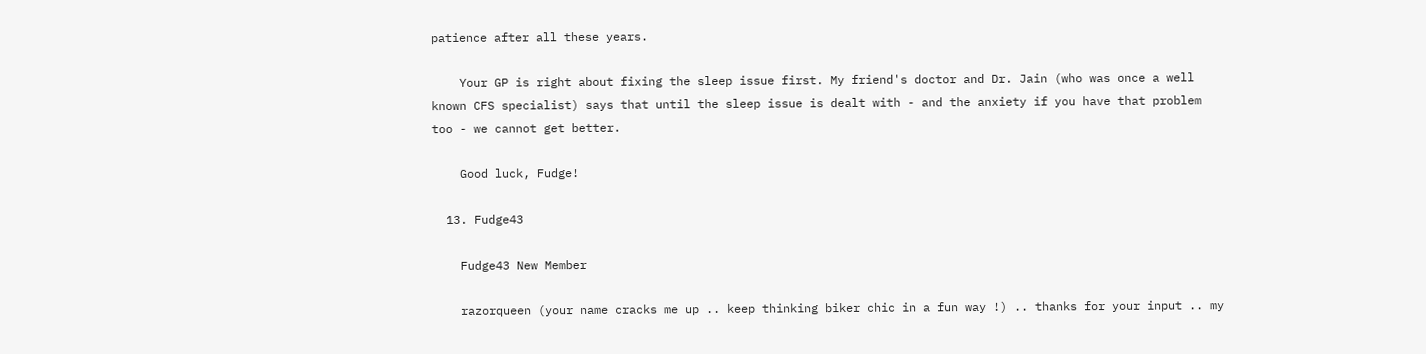patience after all these years.

    Your GP is right about fixing the sleep issue first. My friend's doctor and Dr. Jain (who was once a well known CFS specialist) says that until the sleep issue is dealt with - and the anxiety if you have that problem too - we cannot get better.

    Good luck, Fudge!

  13. Fudge43

    Fudge43 New Member

    razorqueen (your name cracks me up .. keep thinking biker chic in a fun way !) .. thanks for your input .. my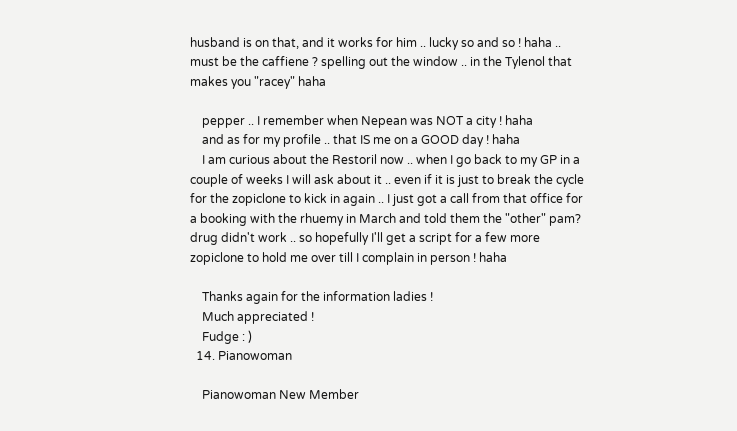husband is on that, and it works for him .. lucky so and so ! haha .. must be the caffiene ? spelling out the window .. in the Tylenol that makes you "racey" haha

    pepper .. I remember when Nepean was NOT a city ! haha
    and as for my profile .. that IS me on a GOOD day ! haha
    I am curious about the Restoril now .. when I go back to my GP in a couple of weeks I will ask about it .. even if it is just to break the cycle for the zopiclone to kick in again .. I just got a call from that office for a booking with the rhuemy in March and told them the "other" pam? drug didn't work .. so hopefully I'll get a script for a few more zopiclone to hold me over till I complain in person ! haha

    Thanks again for the information ladies !
    Much appreciated !
    Fudge : )
  14. Pianowoman

    Pianowoman New Member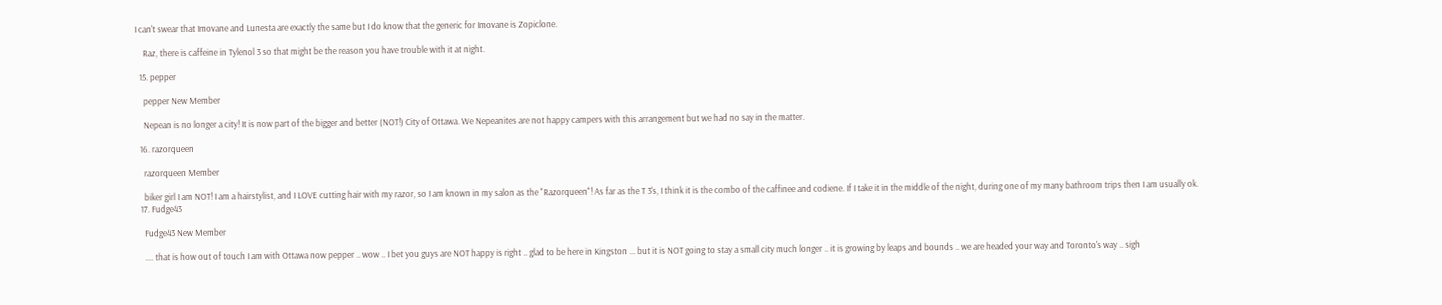I can't swear that Imovane and Lunesta are exactly the same but I do know that the generic for Imovane is Zopiclone.

    Raz, there is caffeine in Tylenol 3 so that might be the reason you have trouble with it at night.

  15. pepper

    pepper New Member

    Nepean is no longer a city! It is now part of the bigger and better (NOT!) City of Ottawa. We Nepeanites are not happy campers with this arrangement but we had no say in the matter.

  16. razorqueen

    razorqueen Member

    biker girl I am NOT! I am a hairstylist, and I LOVE cutting hair with my razor, so I am known in my salon as the "Razorqueen"! As far as the T 3's, I think it is the combo of the caffinee and codiene. If I take it in the middle of the night, during one of my many bathroom trips then I am usually ok.
  17. Fudge43

    Fudge43 New Member

    .... that is how out of touch I am with Ottawa now pepper .. wow .. I bet you guys are NOT happy is right .. glad to be here in Kingston ... but it is NOT going to stay a small city much longer .. it is growing by leaps and bounds .. we are headed your way and Toronto's way .. sigh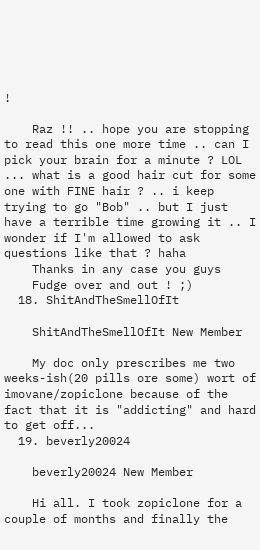!

    Raz !! .. hope you are stopping to read this one more time .. can I pick your brain for a minute ? LOL ... what is a good hair cut for some one with FINE hair ? .. i keep trying to go "Bob" .. but I just have a terrible time growing it .. I wonder if I'm allowed to ask questions like that ? haha
    Thanks in any case you guys
    Fudge over and out ! ;)
  18. ShitAndTheSmellOfIt

    ShitAndTheSmellOfIt New Member

    My doc only prescribes me two weeks-ish(20 pills ore some) wort of imovane/zopiclone because of the fact that it is "addicting" and hard to get off...
  19. beverly20024

    beverly20024 New Member

    Hi all. I took zopiclone for a couple of months and finally the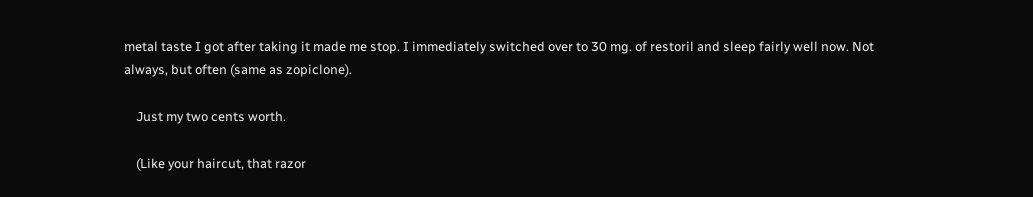metal taste I got after taking it made me stop. I immediately switched over to 30 mg. of restoril and sleep fairly well now. Not always, but often (same as zopiclone).

    Just my two cents worth.

    (Like your haircut, that razor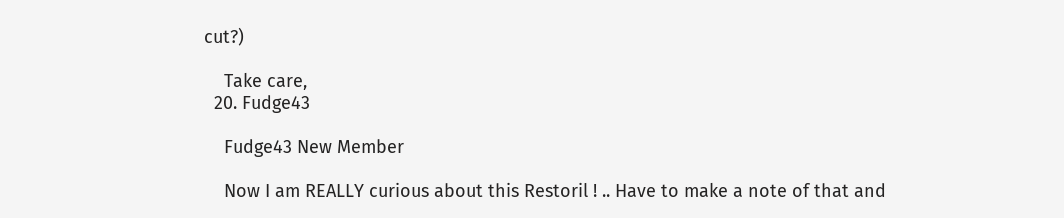cut?)

    Take care,
  20. Fudge43

    Fudge43 New Member

    Now I am REALLY curious about this Restoril ! .. Have to make a note of that and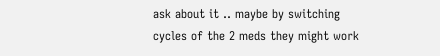ask about it .. maybe by switching cycles of the 2 meds they might work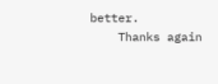better.
    Thanks again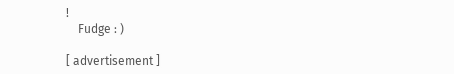!
    Fudge : )

[ advertisement ]